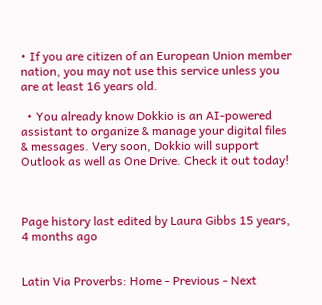• If you are citizen of an European Union member nation, you may not use this service unless you are at least 16 years old.

  • You already know Dokkio is an AI-powered assistant to organize & manage your digital files & messages. Very soon, Dokkio will support Outlook as well as One Drive. Check it out today!



Page history last edited by Laura Gibbs 15 years, 4 months ago


Latin Via Proverbs: Home - Previous - Next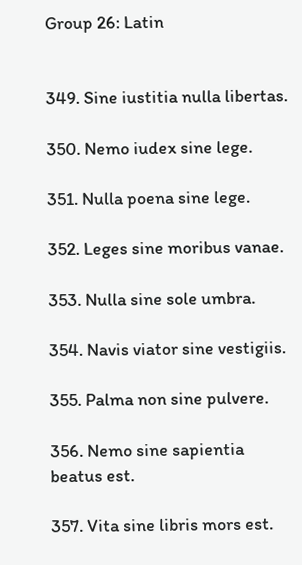Group 26: Latin


349. Sine iustitia nulla libertas.

350. Nemo iudex sine lege.

351. Nulla poena sine lege.

352. Leges sine moribus vanae.

353. Nulla sine sole umbra.

354. Navis viator sine vestigiis.

355. Palma non sine pulvere.

356. Nemo sine sapientia beatus est.

357. Vita sine libris mors est.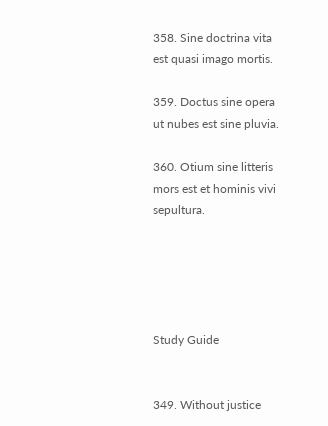358. Sine doctrina vita est quasi imago mortis.

359. Doctus sine opera ut nubes est sine pluvia.

360. Otium sine litteris mors est et hominis vivi sepultura.





Study Guide


349. Without justice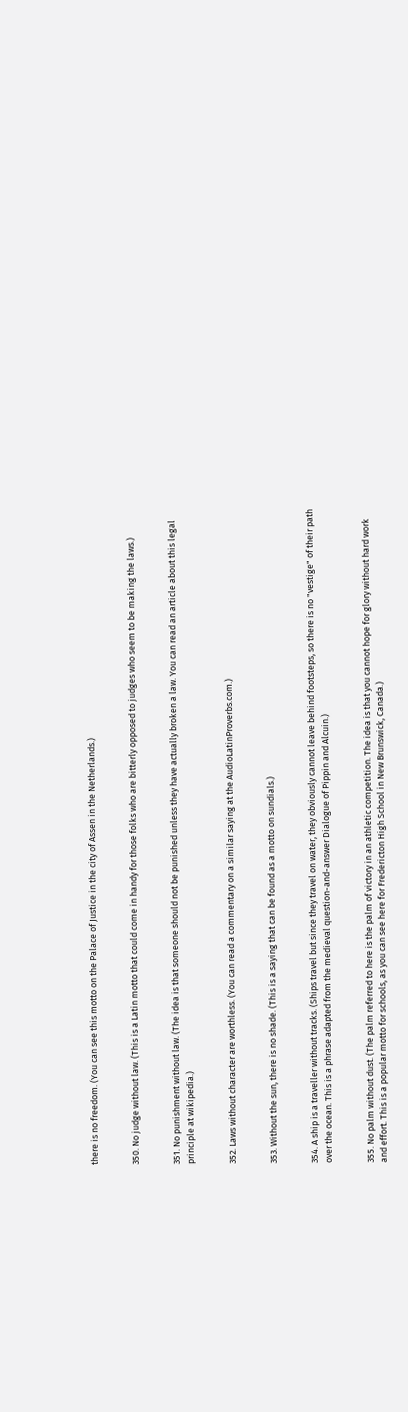there is no freedom. (You can see this motto on the Palace of Justice in the city of Assen in the Netherlands.)


350. No judge without law. (This is a Latin motto that could come in handy for those folks who are bitterly opposed to judges who seem to be making the laws.)


351. No punishment without law. (The idea is that someone should not be punished unless they have actually broken a law. You can read an article about this legal principle at wikipedia.)


352. Laws without character are worthless. (You can read a commentary on a similar saying at the AudioLatinProverbs.com.)


353. Without the sun, there is no shade. (This is a saying that can be found as a motto on sundials.)


354. A ship is a traveller without tracks. (Ships travel but since they travel on water, they obviously cannot leave behind footsteps, so there is no "vestige" of their path over the ocean. This is a phrase adapted from the medieval question-and-answer Dialogue of Pippin and Alcuin.)


355. No palm without dust. (The palm referred to here is the palm of victory in an athletic competition. The idea is that you cannot hope for glory without hard work and effort. This is a popular motto for schools, as you can see here for Fredericton High School in New Brunswick, Canada.)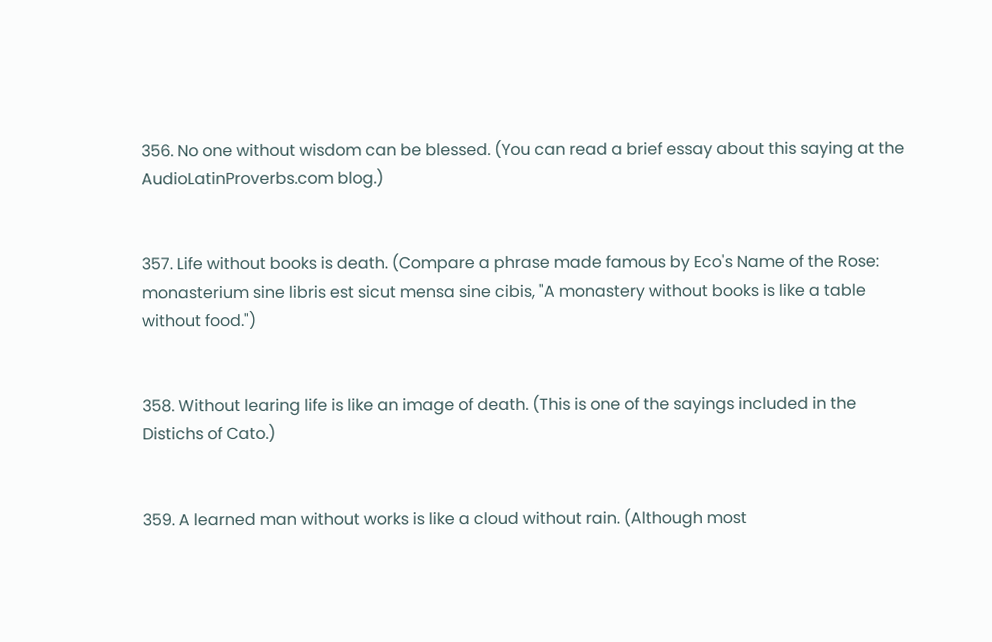356. No one without wisdom can be blessed. (You can read a brief essay about this saying at the AudioLatinProverbs.com blog.)


357. Life without books is death. (Compare a phrase made famous by Eco's Name of the Rose: monasterium sine libris est sicut mensa sine cibis, "A monastery without books is like a table without food.")


358. Without learing life is like an image of death. (This is one of the sayings included in the Distichs of Cato.)


359. A learned man without works is like a cloud without rain. (Although most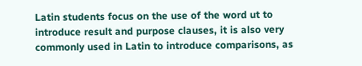Latin students focus on the use of the word ut to introduce result and purpose clauses, it is also very commonly used in Latin to introduce comparisons, as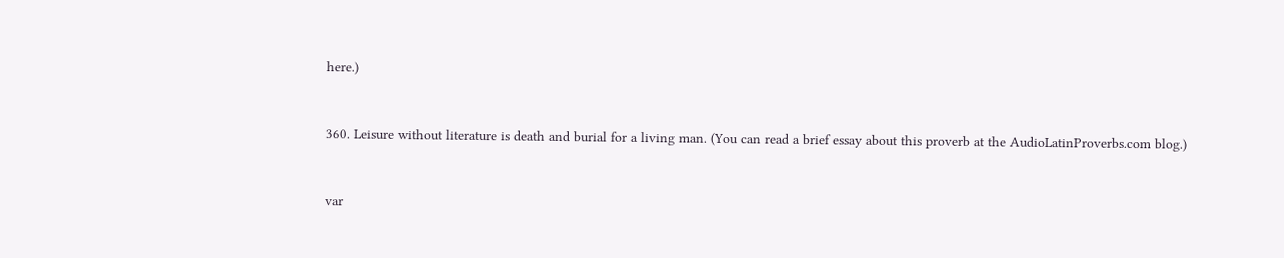here.)


360. Leisure without literature is death and burial for a living man. (You can read a brief essay about this proverb at the AudioLatinProverbs.com blog.)


var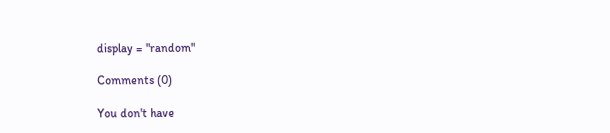display = "random"

Comments (0)

You don't have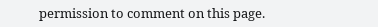permission to comment on this page.